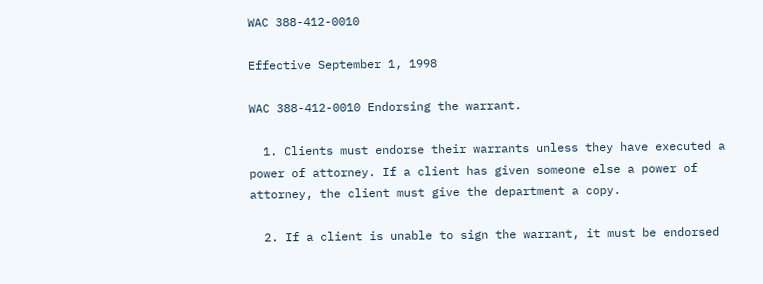WAC 388-412-0010

Effective September 1, 1998

WAC 388-412-0010 Endorsing the warrant.

  1. Clients must endorse their warrants unless they have executed a power of attorney. If a client has given someone else a power of attorney, the client must give the department a copy.

  2. If a client is unable to sign the warrant, it must be endorsed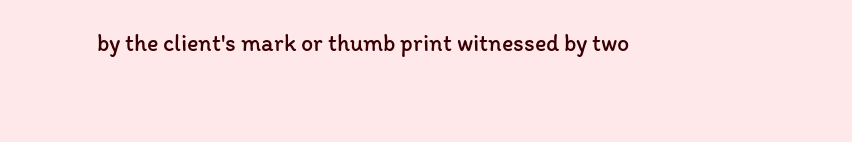by the client's mark or thumb print witnessed by two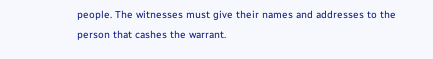people. The witnesses must give their names and addresses to the person that cashes the warrant.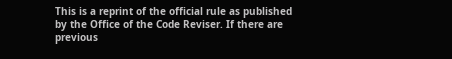This is a reprint of the official rule as published by the Office of the Code Reviser. If there are previous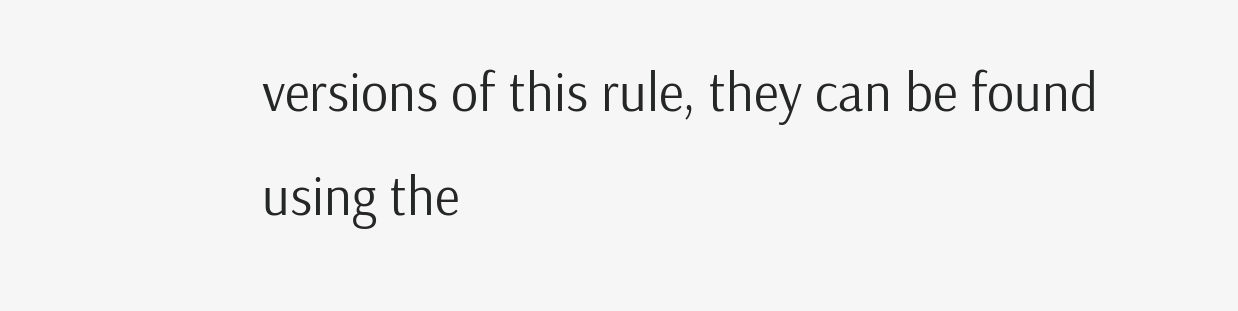versions of this rule, they can be found using the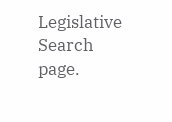Legislative Search page.